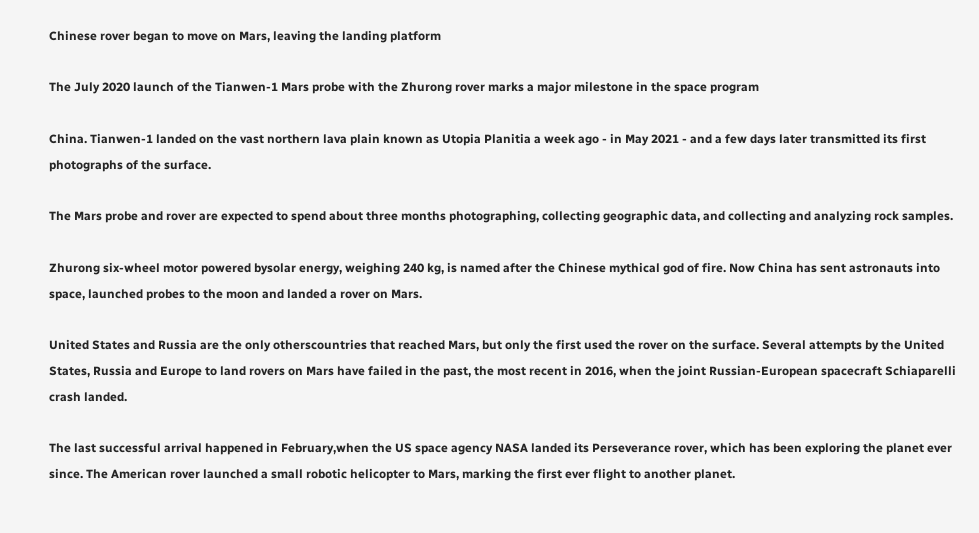Chinese rover began to move on Mars, leaving the landing platform

The July 2020 launch of the Tianwen-1 Mars probe with the Zhurong rover marks a major milestone in the space program

China. Tianwen-1 landed on the vast northern lava plain known as Utopia Planitia a week ago - in May 2021 - and a few days later transmitted its first photographs of the surface.

The Mars probe and rover are expected to spend about three months photographing, collecting geographic data, and collecting and analyzing rock samples.

Zhurong six-wheel motor powered bysolar energy, weighing 240 kg, is named after the Chinese mythical god of fire. Now China has sent astronauts into space, launched probes to the moon and landed a rover on Mars.

United States and Russia are the only otherscountries that reached Mars, but only the first used the rover on the surface. Several attempts by the United States, Russia and Europe to land rovers on Mars have failed in the past, the most recent in 2016, when the joint Russian-European spacecraft Schiaparelli crash landed.

The last successful arrival happened in February,when the US space agency NASA landed its Perseverance rover, which has been exploring the planet ever since. The American rover launched a small robotic helicopter to Mars, marking the first ever flight to another planet.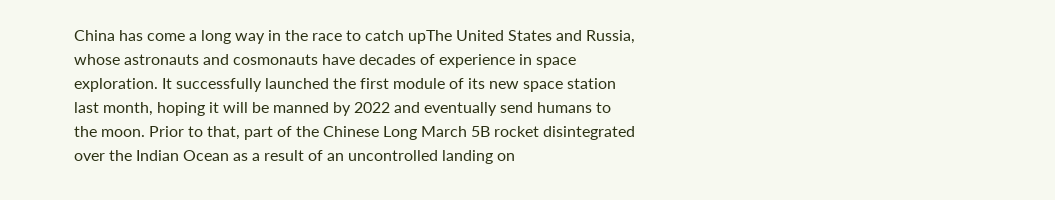China has come a long way in the race to catch upThe United States and Russia, whose astronauts and cosmonauts have decades of experience in space exploration. It successfully launched the first module of its new space station last month, hoping it will be manned by 2022 and eventually send humans to the moon. Prior to that, part of the Chinese Long March 5B rocket disintegrated over the Indian Ocean as a result of an uncontrolled landing on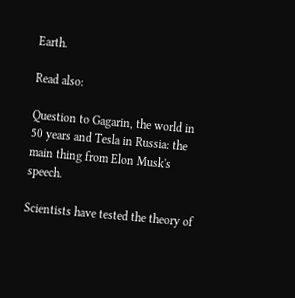Earth.

Read also:

Question to Gagarin, the world in 50 years and Tesla in Russia: the main thing from Elon Musk's speech.

Scientists have tested the theory of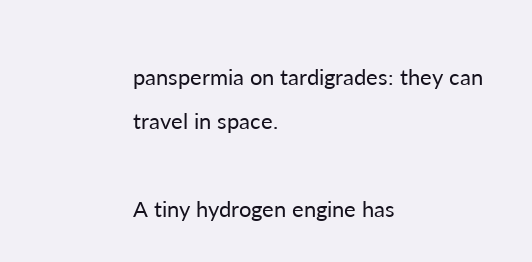panspermia on tardigrades: they can travel in space.

A tiny hydrogen engine has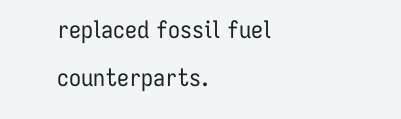replaced fossil fuel counterparts.